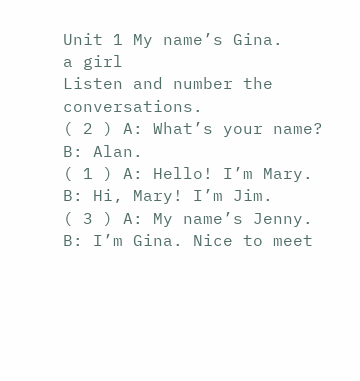Unit 1 My name’s Gina.
a girl
Listen and number the conversations.
( 2 ) A: What’s your name? B: Alan.
( 1 ) A: Hello! I’m Mary. B: Hi, Mary! I’m Jim.
( 3 ) A: My name’s Jenny. B: I’m Gina. Nice to meet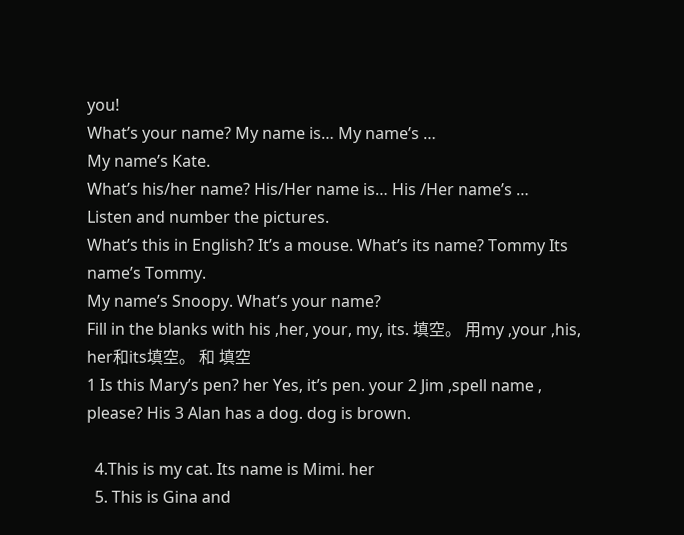you!
What’s your name? My name is… My name’s …
My name’s Kate.
What’s his/her name? His/Her name is… His /Her name’s …
Listen and number the pictures.
What’s this in English? It’s a mouse. What’s its name? Tommy Its name’s Tommy.
My name’s Snoopy. What’s your name?
Fill in the blanks with his ,her, your, my, its. 填空。 用my ,your ,his, her和its填空。 和 填空
1 Is this Mary’s pen? her Yes, it’s pen. your 2 Jim ,spell name , please? His 3 Alan has a dog. dog is brown.

  4.This is my cat. Its name is Mimi. her
  5. This is Gina and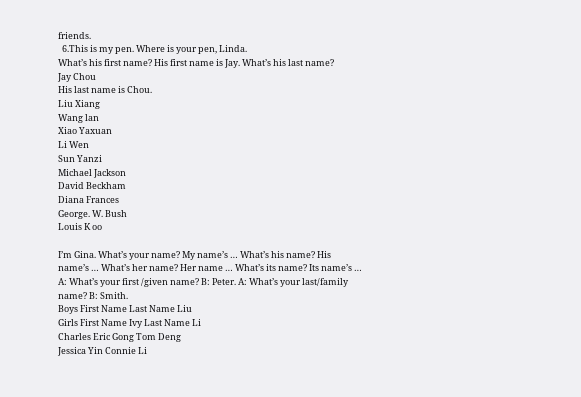friends.
  6.This is my pen. Where is your pen, Linda.
What’s his first name? His first name is Jay. What’s his last name?
Jay Chou
His last name is Chou.
Liu Xiang
Wang lan
Xiao Yaxuan
Li Wen
Sun Yanzi
Michael Jackson
David Beckham
Diana Frances
George. W. Bush
Louis K oo

I’m Gina. What’s your name? My name’s … What’s his name? His name’s … What’s her name? Her name … What’s its name? Its name’s …
A: What’s your first /given name? B: Peter. A: What’s your last/family name? B: Smith.
Boys First Name Last Name Liu
Girls First Name Ivy Last Name Li
Charles Eric Gong Tom Deng
Jessica Yin Connie Li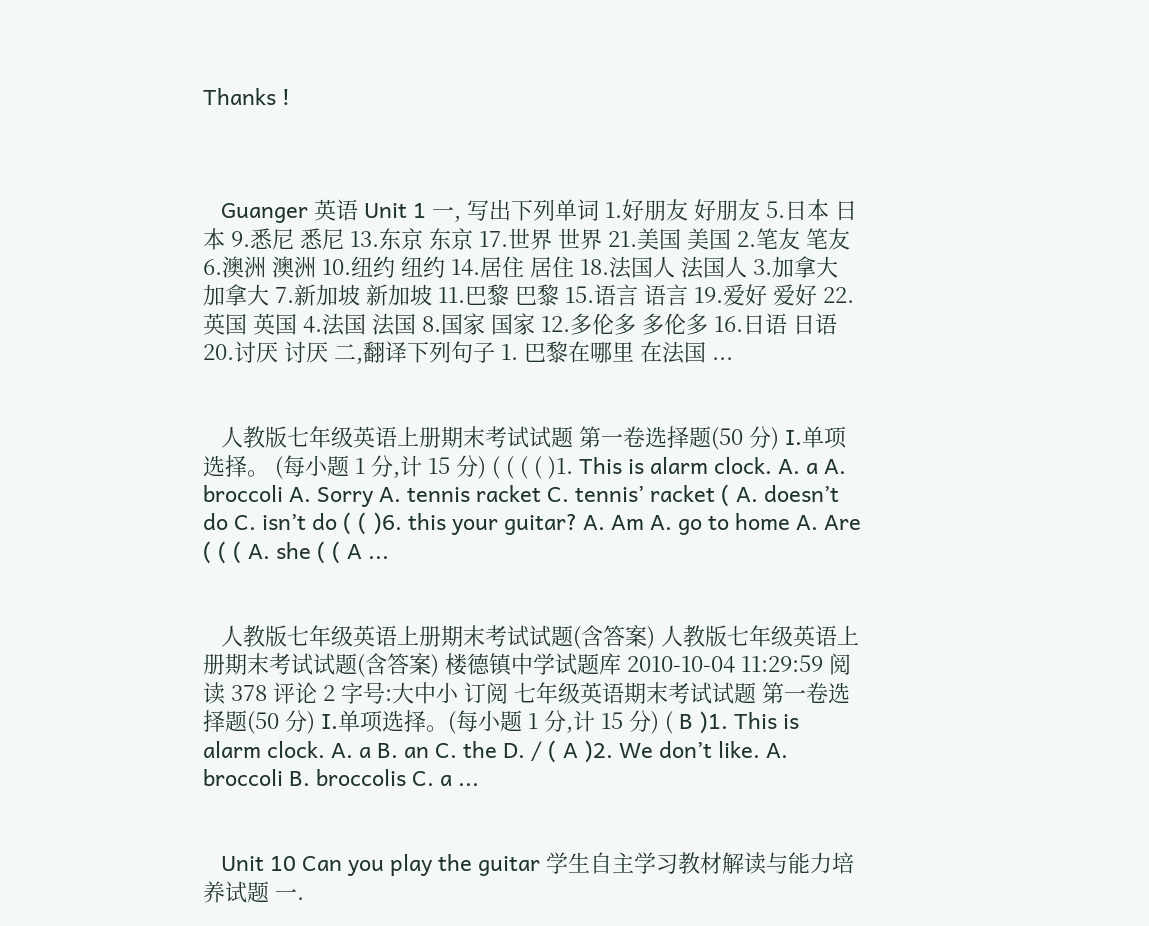Thanks !



   Guanger 英语 Unit 1 一, 写出下列单词 1.好朋友 好朋友 5.日本 日本 9.悉尼 悉尼 13.东京 东京 17.世界 世界 21.美国 美国 2.笔友 笔友 6.澳洲 澳洲 10.纽约 纽约 14.居住 居住 18.法国人 法国人 3.加拿大 加拿大 7.新加坡 新加坡 11.巴黎 巴黎 15.语言 语言 19.爱好 爱好 22.英国 英国 4.法国 法国 8.国家 国家 12.多伦多 多伦多 16.日语 日语 20.讨厌 讨厌 二,翻译下列句子 1. 巴黎在哪里 在法国 ...


   人教版七年级英语上册期末考试试题 第一卷选择题(50 分) I.单项选择。 (每小题 1 分,计 15 分) ( ( ( ( )1. This is alarm clock. A. a A. broccoli A. Sorry A. tennis racket C. tennis’ racket ( A. doesn’t do C. isn’t do ( ( )6. this your guitar? A. Am A. go to home A. Are ( ( ( A. she ( ( A ...


   人教版七年级英语上册期末考试试题(含答案) 人教版七年级英语上册期末考试试题(含答案) 楼德镇中学试题库 2010-10-04 11:29:59 阅读 378 评论 2 字号:大中小 订阅 七年级英语期末考试试题 第一卷选择题(50 分) I.单项选择。(每小题 1 分,计 15 分) ( B )1. This is alarm clock. A. a B. an C. the D. / ( A )2. We don’t like. A. broccoli B. broccolis C. a ...


   Unit 10 Can you play the guitar 学生自主学习教材解读与能力培养试题 一.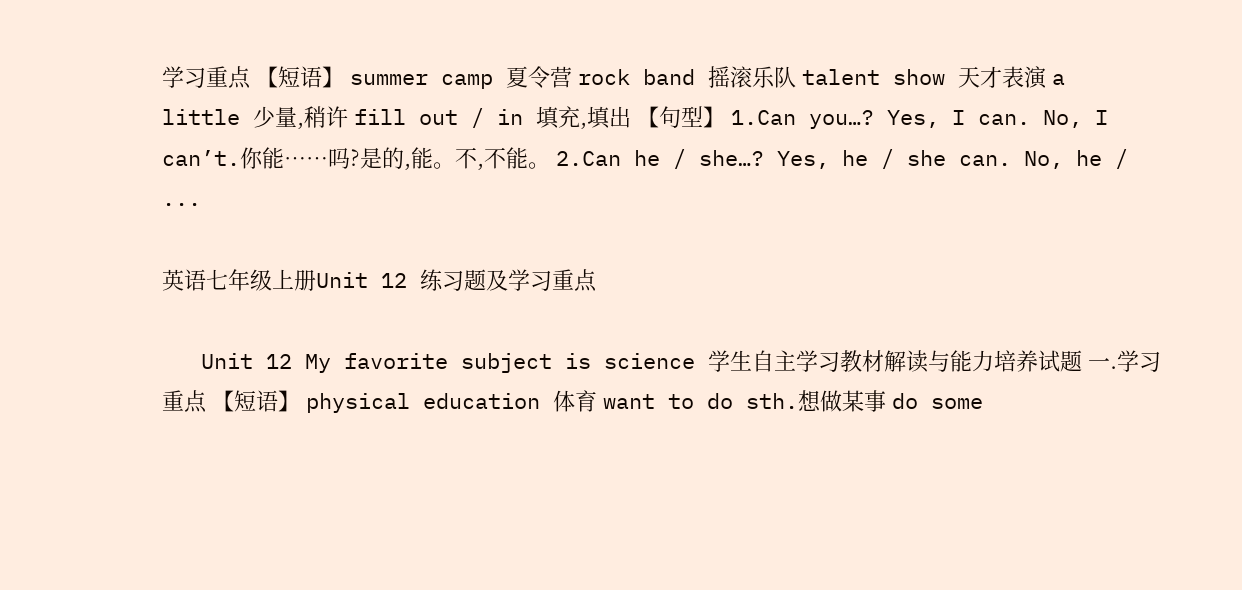学习重点 【短语】 summer camp 夏令营 rock band 摇滚乐队 talent show 天才表演 a little 少量,稍许 fill out / in 填充,填出 【句型】 1.Can you…? Yes, I can. No, I can’t.你能……吗?是的,能。不,不能。 2.Can he / she…? Yes, he / she can. No, he / ...

英语七年级上册Unit 12 练习题及学习重点

   Unit 12 My favorite subject is science 学生自主学习教材解读与能力培养试题 一.学习重点 【短语】 physical education 体育 want to do sth.想做某事 do some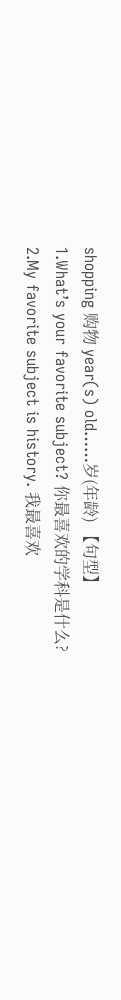shopping 购物 year(s) old……岁(年龄) 【句型】 1.What’s your favorite subject? 你最喜欢的学科是什么? 2.My favorite subject is history. 我最喜欢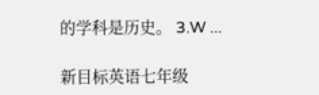的学科是历史。 3.W ...

新目标英语七年级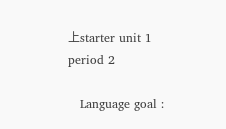上starter unit 1 period 2

   Language goal :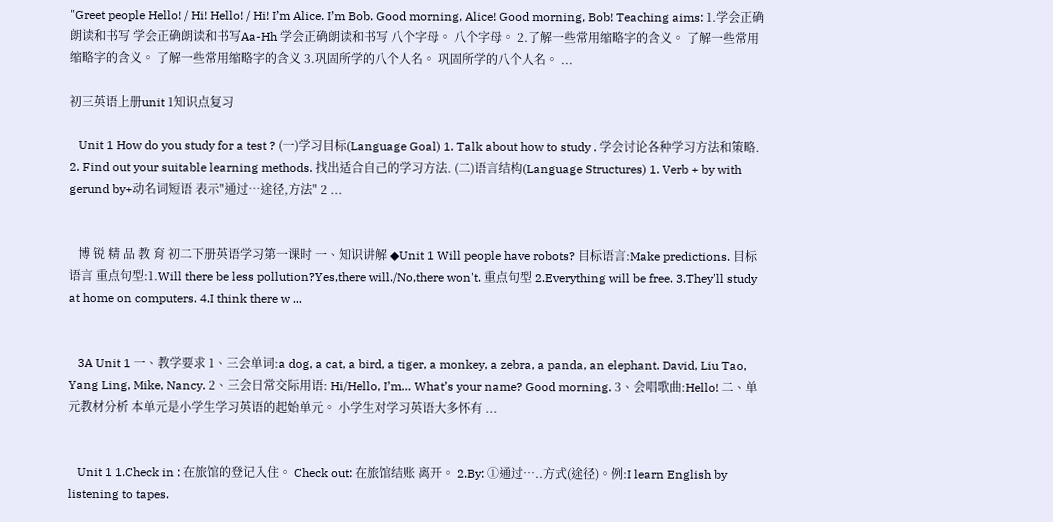"Greet people Hello! / Hi! Hello! / Hi! I’m Alice. I’m Bob. Good morning, Alice! Good morning, Bob! Teaching aims: 1.学会正确朗读和书写 学会正确朗读和书写Aa-Hh 学会正确朗读和书写 八个字母。 八个字母。 2.了解一些常用缩略字的含义。 了解一些常用缩略字的含义。 了解一些常用缩略字的含义 3.巩固所学的八个人名。 巩固所学的八个人名。 ...

初三英语上册unit 1知识点复习

   Unit 1 How do you study for a test ? (一)学习目标(Language Goal) 1. Talk about how to study . 学会讨论各种学习方法和策略. 2. Find out your suitable learning methods. 找出适合自己的学习方法. (二)语言结构(Language Structures) 1. Verb + by with gerund by+动名词短语 表示"通过…途径,方法" 2 ...


   博 锐 精 品 教 育 初二下册英语学习第一课时 一、知识讲解 ◆Unit 1 Will people have robots? 目标语言:Make predictions. 目标语言 重点句型:1.Will there be less pollution?Yes,there will./No,there won't. 重点句型 2.Everything will be free. 3.They'll study at home on computers. 4.I think there w ...


   3A Unit 1 一、教学要求 1、三会单词:a dog, a cat, a bird, a tiger, a monkey, a zebra, a panda, an elephant. David, Liu Tao, Yang Ling, Mike, Nancy. 2、三会日常交际用语: Hi/Hello, I’m… What’s your name? Good morning. 3、会唱歌曲:Hello! 二、单元教材分析 本单元是小学生学习英语的起始单元。 小学生对学习英语大多怀有 ...


   Unit 1 1.Check in : 在旅馆的登记入住。 Check out: 在旅馆结账 离开。 2.By: ①通过…..方式(途径)。例:I learn English by listening to tapes.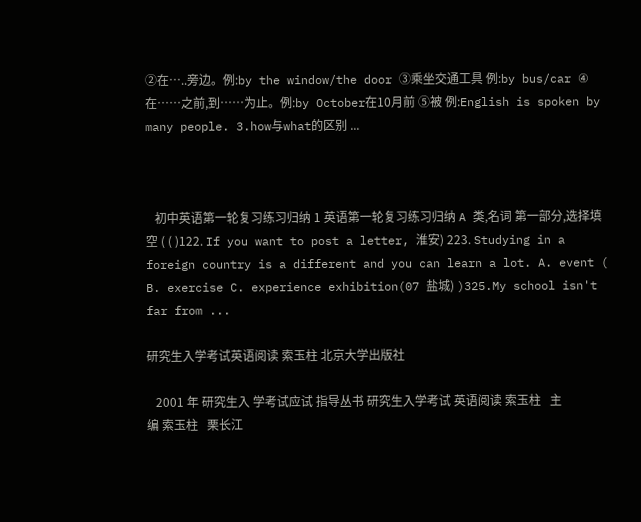②在…..旁边。例:by the window/the door ③乘坐交通工具 例:by bus/car ④在……之前,到……为止。例:by October在10月前 ⑤被 例:English is spoken by many people. 3.how与what的区别 ...



   初中英语第一轮复习练习归纳 1 英语第一轮复习练习归纳 A 类,名词 第一部分,选择填空 ( ( )122. If you want to post a letter, 淮安) 223. Studying in a foreign country is a different and you can learn a lot. A. event ( B. exercise C. experience exhibition(07 盐城) )325.My school isn't far from ...

研究生入学考试英语阅读 索玉柱 北京大学出版社

   2001 年 研究生入 学考试应试 指导丛书 研究生入学考试 英语阅读 索玉柱   主编 索玉柱   栗长江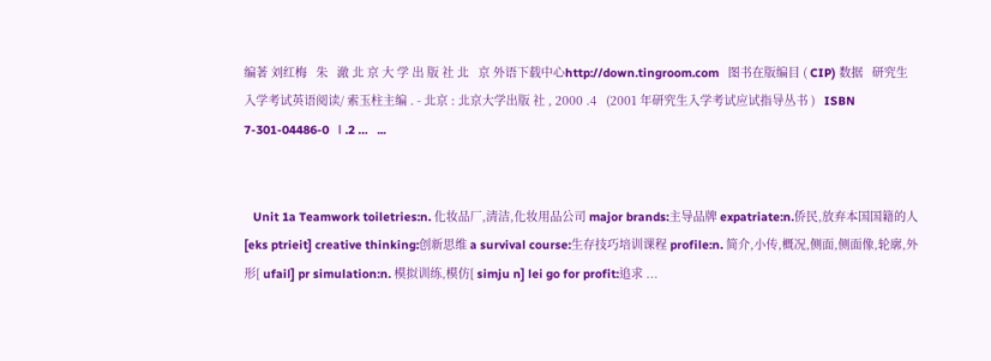编著 刘红梅   朱   澈 北 京 大 学 出 版 社 北   京 外语下载中心http://down.tingroom.com   图书在版编目 ( CIP) 数据   研究生入学考试英语阅读/ 索玉柱主编 . - 北京 : 北京大学出版 社 , 2000 .4   (2001 年研究生入学考试应试指导丛书 )   ISBN 7-301-04486-0   Ⅰ .2 …   ...


   Unit 1a Teamwork toiletries:n. 化妆品厂,清洁,化妆用品公司 major brands:主导品牌 expatriate:n.侨民,放弃本国国籍的人[eks ptrieit] creative thinking:创新思维 a survival course:生存技巧培训课程 profile:n. 简介,小传,概况,侧面,侧面像,轮廓,外形[ ufail] pr simulation:n. 模拟训练,模仿[ simju n] lei go for profit:追求 ...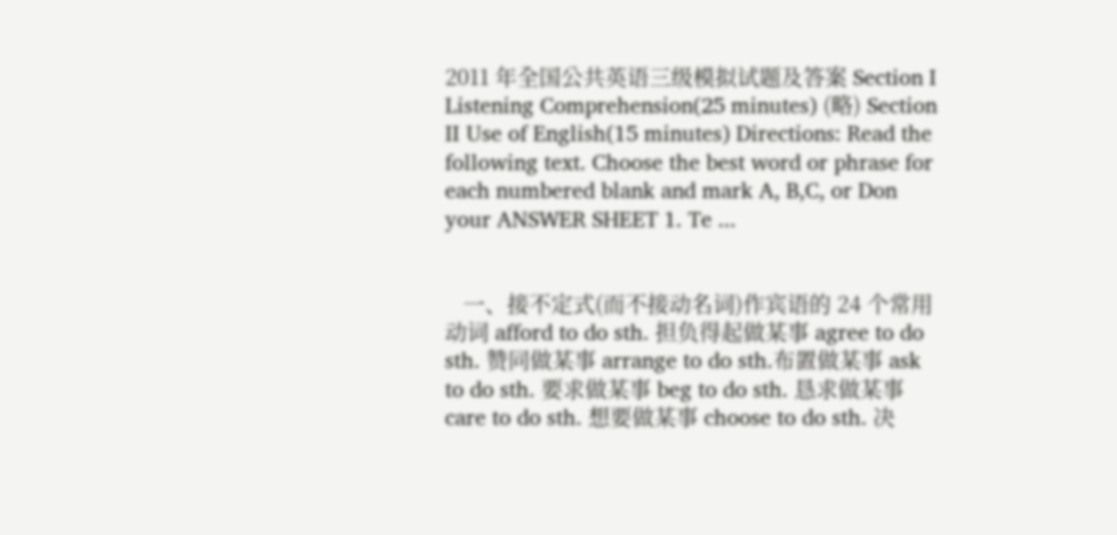2011 年全国公共英语三级模拟试题及答案 Section I Listening Comprehension(25 minutes) (略) Section Ⅱ Use of English(15 minutes) Directions: Read the following text. Choose the best word or phrase for each numbered blank and mark A, B,C, or Don your ANSWER SHEET 1. Te ...


   一、接不定式(而不接动名词)作宾语的 24 个常用动词 afford to do sth. 担负得起做某事 agree to do sth. 赞同做某事 arrange to do sth.布置做某事 ask to do sth. 要求做某事 beg to do sth. 恳求做某事 care to do sth. 想要做某事 choose to do sth. 决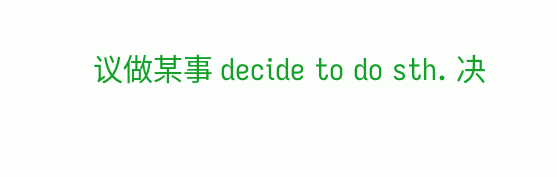议做某事 decide to do sth. 决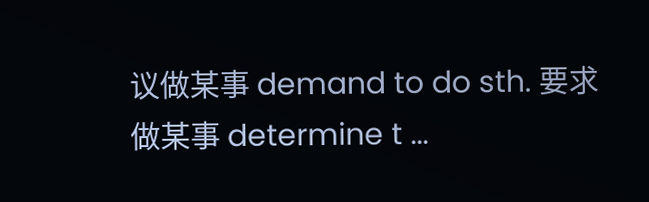议做某事 demand to do sth. 要求做某事 determine t ...